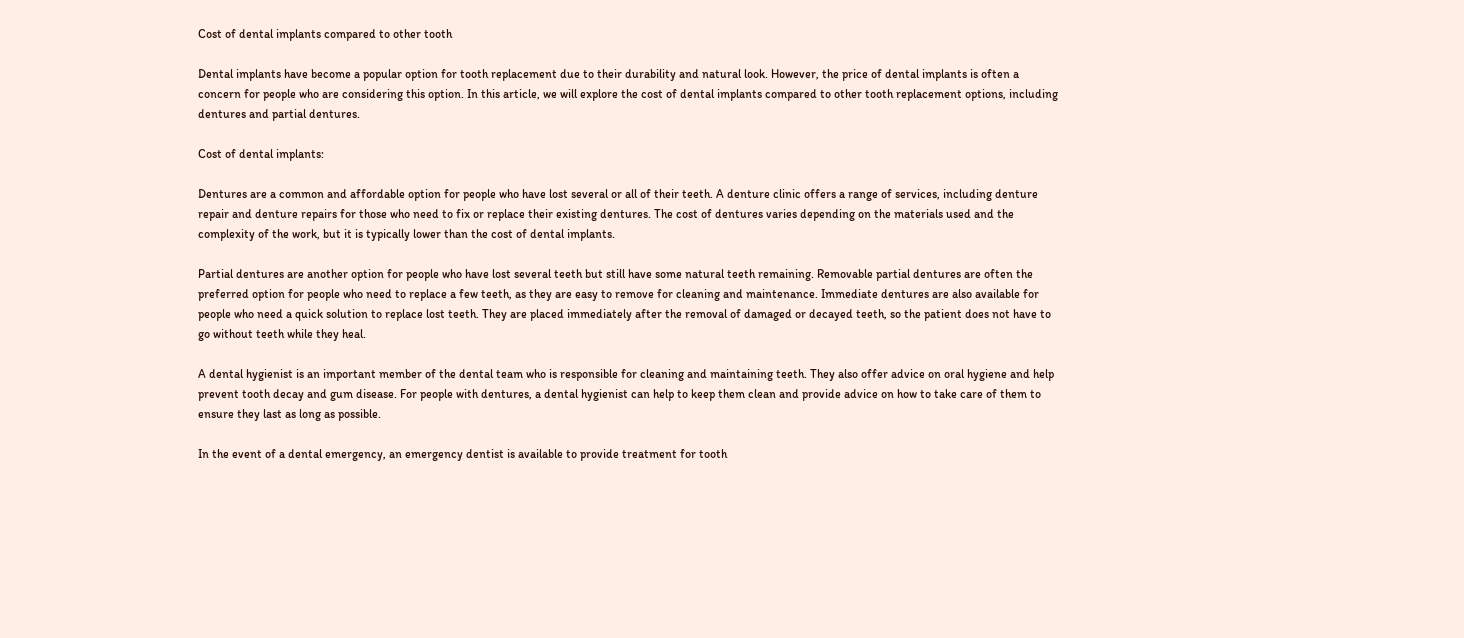Cost of dental implants compared to other tooth

Dental implants have become a popular option for tooth replacement due to their durability and natural look. However, the price of dental implants is often a concern for people who are considering this option. In this article, we will explore the cost of dental implants compared to other tooth replacement options, including dentures and partial dentures.

Cost of dental implants:

Dentures are a common and affordable option for people who have lost several or all of their teeth. A denture clinic offers a range of services, including denture repair and denture repairs for those who need to fix or replace their existing dentures. The cost of dentures varies depending on the materials used and the complexity of the work, but it is typically lower than the cost of dental implants.

Partial dentures are another option for people who have lost several teeth but still have some natural teeth remaining. Removable partial dentures are often the preferred option for people who need to replace a few teeth, as they are easy to remove for cleaning and maintenance. Immediate dentures are also available for people who need a quick solution to replace lost teeth. They are placed immediately after the removal of damaged or decayed teeth, so the patient does not have to go without teeth while they heal.

A dental hygienist is an important member of the dental team who is responsible for cleaning and maintaining teeth. They also offer advice on oral hygiene and help prevent tooth decay and gum disease. For people with dentures, a dental hygienist can help to keep them clean and provide advice on how to take care of them to ensure they last as long as possible.

In the event of a dental emergency, an emergency dentist is available to provide treatment for tooth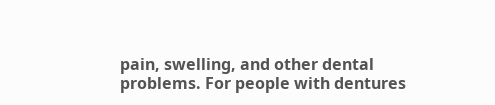pain, swelling, and other dental problems. For people with dentures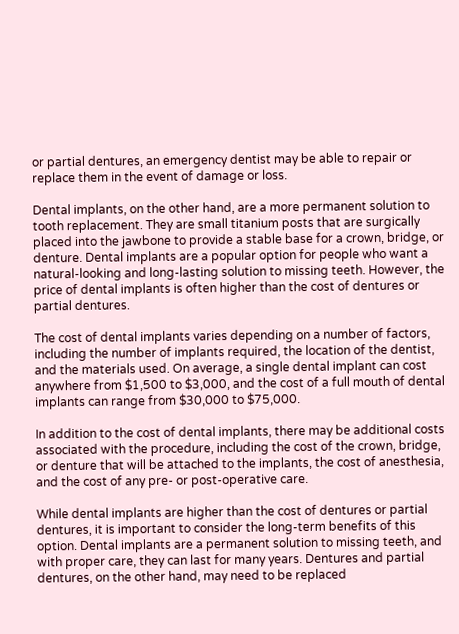or partial dentures, an emergency dentist may be able to repair or replace them in the event of damage or loss.

Dental implants, on the other hand, are a more permanent solution to tooth replacement. They are small titanium posts that are surgically placed into the jawbone to provide a stable base for a crown, bridge, or denture. Dental implants are a popular option for people who want a natural-looking and long-lasting solution to missing teeth. However, the price of dental implants is often higher than the cost of dentures or partial dentures.

The cost of dental implants varies depending on a number of factors, including the number of implants required, the location of the dentist, and the materials used. On average, a single dental implant can cost anywhere from $1,500 to $3,000, and the cost of a full mouth of dental implants can range from $30,000 to $75,000.

In addition to the cost of dental implants, there may be additional costs associated with the procedure, including the cost of the crown, bridge, or denture that will be attached to the implants, the cost of anesthesia, and the cost of any pre- or post-operative care.

While dental implants are higher than the cost of dentures or partial dentures, it is important to consider the long-term benefits of this option. Dental implants are a permanent solution to missing teeth, and with proper care, they can last for many years. Dentures and partial dentures, on the other hand, may need to be replaced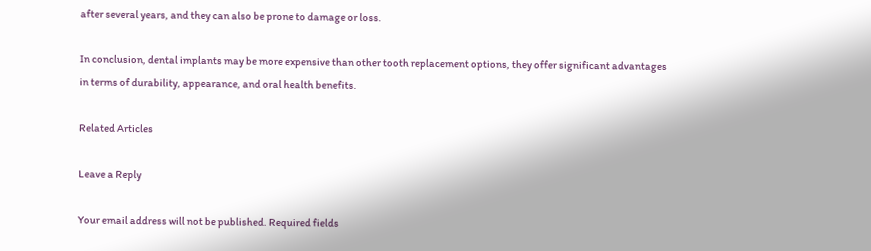after several years, and they can also be prone to damage or loss.

In conclusion, dental implants may be more expensive than other tooth replacement options, they offer significant advantages in terms of durability, appearance, and oral health benefits.

Related Articles

Leave a Reply

Your email address will not be published. Required fields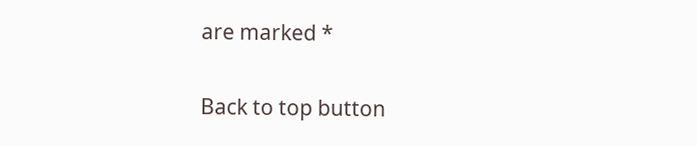are marked *

Back to top button